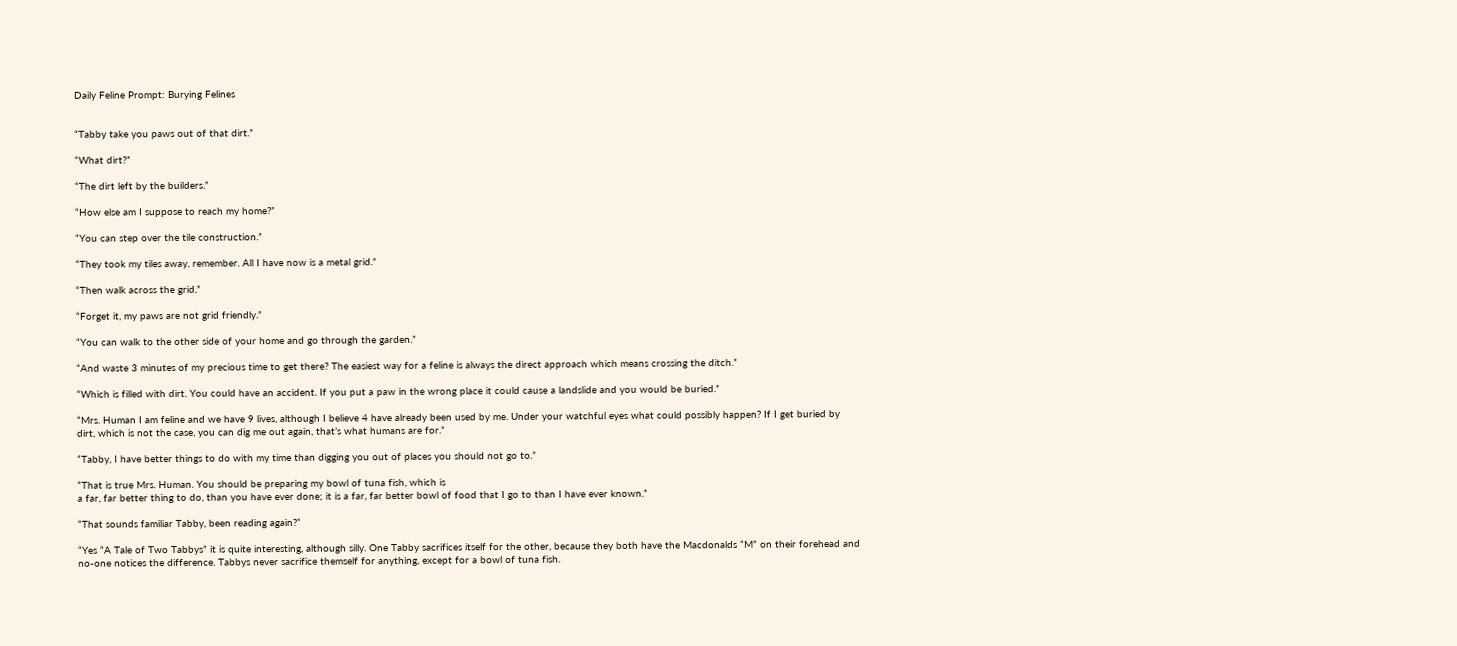Daily Feline Prompt: Burying Felines


“Tabby take you paws out of that dirt.”

“What dirt?”

“The dirt left by the builders.”

“How else am I suppose to reach my home?”

“You can step over the tile construction.”

“They took my tiles away, remember. All I have now is a metal grid.”

“Then walk across the grid.”

“Forget it, my paws are not grid friendly.”

“You can walk to the other side of your home and go through the garden.”

“And waste 3 minutes of my precious time to get there? The easiest way for a feline is always the direct approach which means crossing the ditch.”

“Which is filled with dirt. You could have an accident. If you put a paw in the wrong place it could cause a landslide and you would be buried.”

“Mrs. Human I am feline and we have 9 lives, although I believe 4 have already been used by me. Under your watchful eyes what could possibly happen? If I get buried by dirt, which is not the case, you can dig me out again, that’s what humans are for.”

“Tabby, I have better things to do with my time than digging you out of places you should not go to.”

“That is true Mrs. Human. You should be preparing my bowl of tuna fish, which is
a far, far better thing to do, than you have ever done; it is a far, far better bowl of food that I go to than I have ever known.”

“That sounds familiar Tabby, been reading again?”

“Yes “A Tale of Two Tabbys” it is quite interesting, although silly. One Tabby sacrifices itself for the other, because they both have the Macdonalds “M” on their forehead and no-one notices the difference. Tabbys never sacrifice themself for anything, except for a bowl of tuna fish.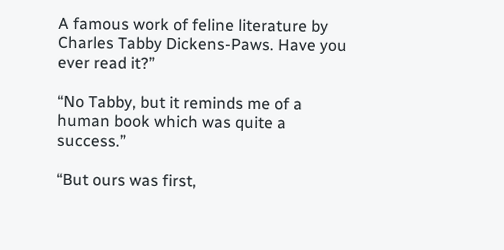A famous work of feline literature by Charles Tabby Dickens-Paws. Have you ever read it?”

“No Tabby, but it reminds me of a human book which was quite a success.”

“But ours was first,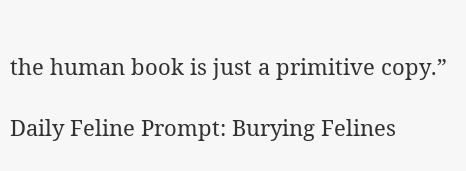the human book is just a primitive copy.”

Daily Feline Prompt: Burying Felines